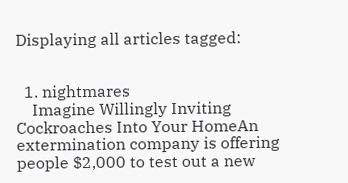Displaying all articles tagged:


  1. nightmares
    Imagine Willingly Inviting Cockroaches Into Your HomeAn extermination company is offering people $2,000 to test out a new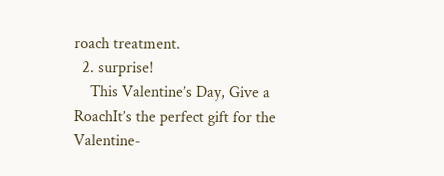roach treatment.
  2. surprise!
    This Valentine’s Day, Give a RoachIt’s the perfect gift for the Valentine-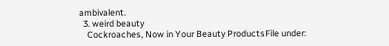ambivalent.
  3. weird beauty
    Cockroaches, Now in Your Beauty ProductsFile under: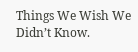Things We Wish We Didn’t Know.